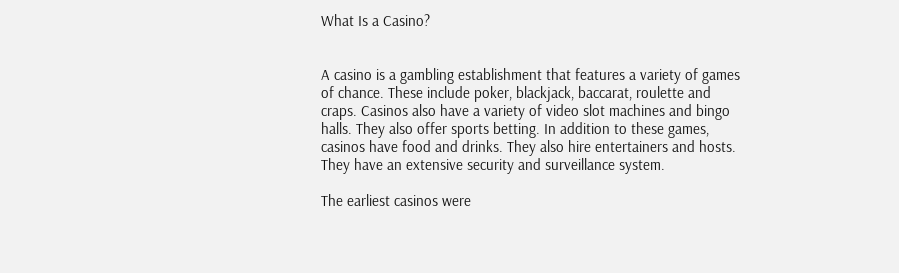What Is a Casino?


A casino is a gambling establishment that features a variety of games of chance. These include poker, blackjack, baccarat, roulette and craps. Casinos also have a variety of video slot machines and bingo halls. They also offer sports betting. In addition to these games, casinos have food and drinks. They also hire entertainers and hosts. They have an extensive security and surveillance system.

The earliest casinos were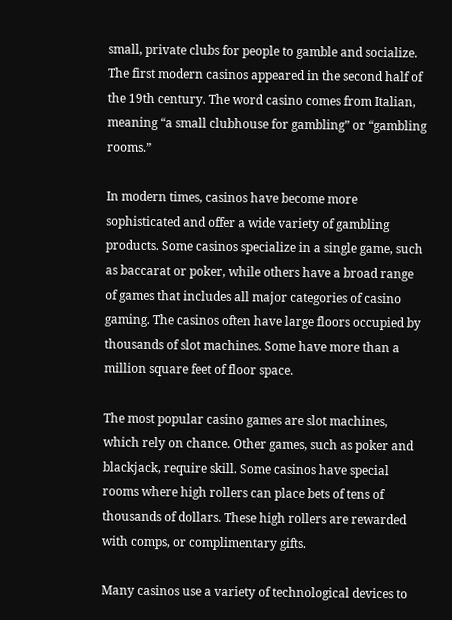small, private clubs for people to gamble and socialize. The first modern casinos appeared in the second half of the 19th century. The word casino comes from Italian, meaning “a small clubhouse for gambling” or “gambling rooms.”

In modern times, casinos have become more sophisticated and offer a wide variety of gambling products. Some casinos specialize in a single game, such as baccarat or poker, while others have a broad range of games that includes all major categories of casino gaming. The casinos often have large floors occupied by thousands of slot machines. Some have more than a million square feet of floor space.

The most popular casino games are slot machines, which rely on chance. Other games, such as poker and blackjack, require skill. Some casinos have special rooms where high rollers can place bets of tens of thousands of dollars. These high rollers are rewarded with comps, or complimentary gifts.

Many casinos use a variety of technological devices to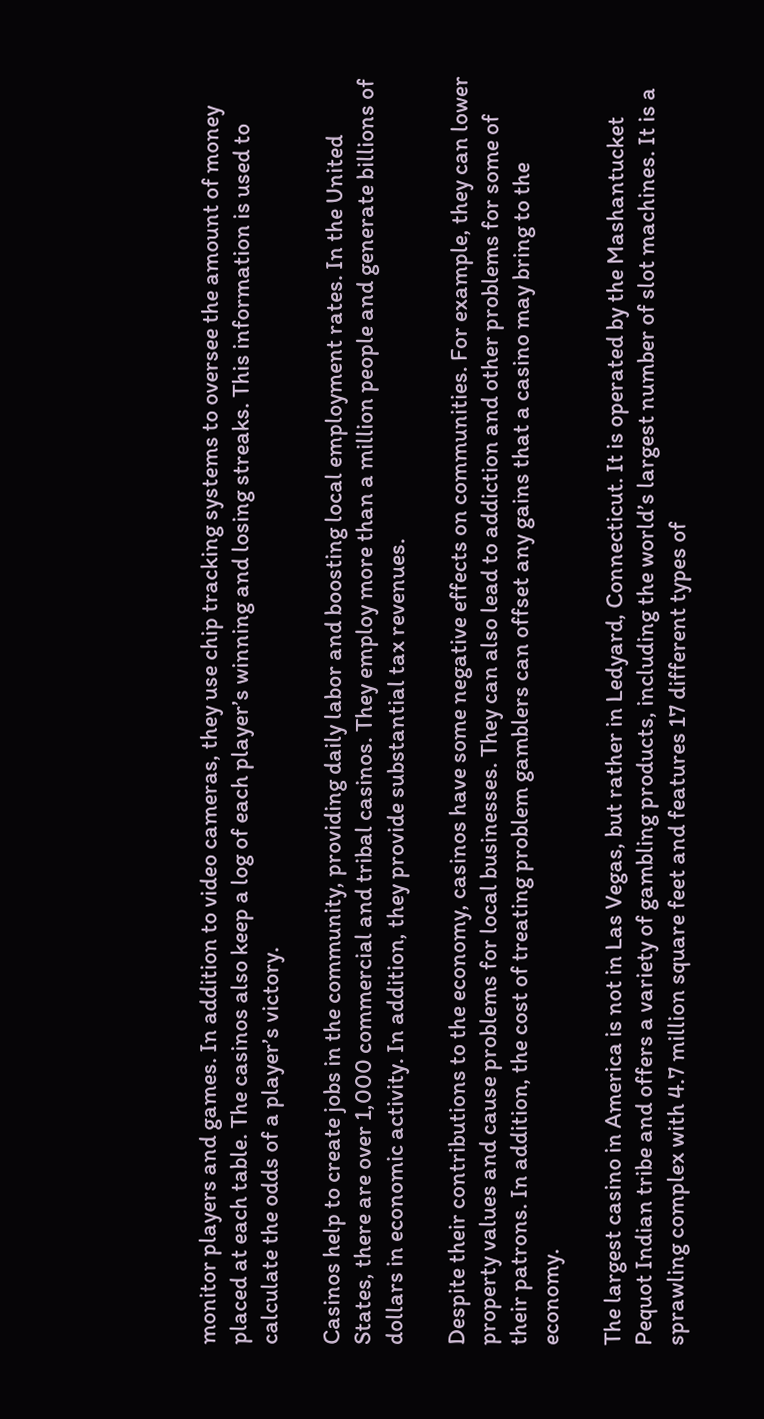monitor players and games. In addition to video cameras, they use chip tracking systems to oversee the amount of money placed at each table. The casinos also keep a log of each player’s winning and losing streaks. This information is used to calculate the odds of a player’s victory.

Casinos help to create jobs in the community, providing daily labor and boosting local employment rates. In the United States, there are over 1,000 commercial and tribal casinos. They employ more than a million people and generate billions of dollars in economic activity. In addition, they provide substantial tax revenues.

Despite their contributions to the economy, casinos have some negative effects on communities. For example, they can lower property values and cause problems for local businesses. They can also lead to addiction and other problems for some of their patrons. In addition, the cost of treating problem gamblers can offset any gains that a casino may bring to the economy.

The largest casino in America is not in Las Vegas, but rather in Ledyard, Connecticut. It is operated by the Mashantucket Pequot Indian tribe and offers a variety of gambling products, including the world’s largest number of slot machines. It is a sprawling complex with 4.7 million square feet and features 17 different types of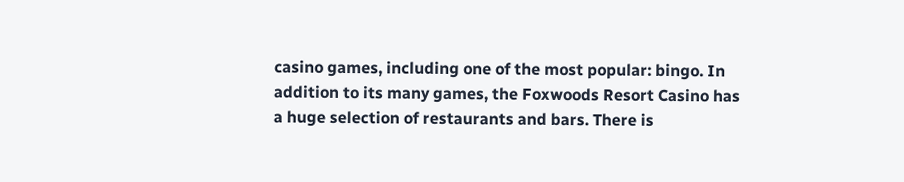casino games, including one of the most popular: bingo. In addition to its many games, the Foxwoods Resort Casino has a huge selection of restaurants and bars. There is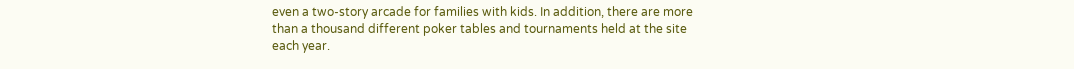even a two-story arcade for families with kids. In addition, there are more than a thousand different poker tables and tournaments held at the site each year.